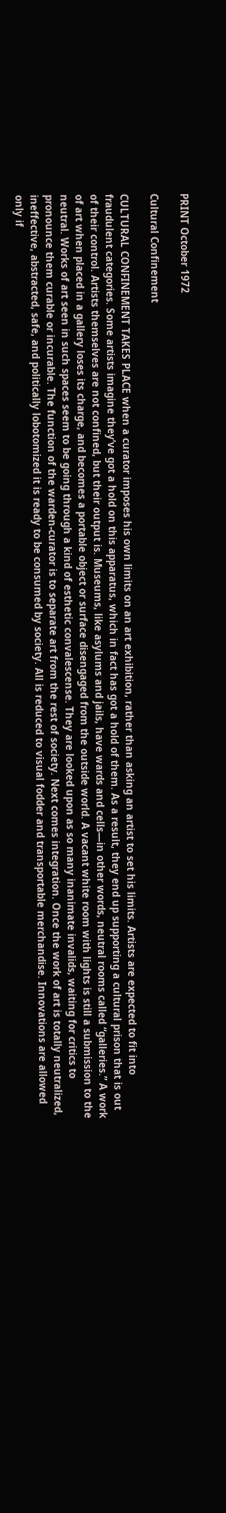PRINT October 1972

Cultural Confinement

CULTURAL CONFINEMENT TAKES PLACE when a curator imposes his own limits on an art exhibition, rather than asking an artist to set his limits. Artists are expected to fit into fraudulent categories. Some artists imagine they’ve got a hold on this apparatus, which in fact has got a hold of them. As a result, they end up supporting a cultural prison that is out of their control. Artists themselves are not confined, but their output is. Museums, like asylums and jails, have wards and cells—in other words, neutral rooms called “galleries.” A work of art when placed in a gallery loses its charge, and becomes a portable object or surface disengaged from the outside world. A vacant white room with lights is still a submission to the neutral. Works of art seen in such spaces seem to be going through a kind of esthetic convalescense. They are looked upon as so many inanimate invalids, waiting for critics to pronounce them curable or incurable. The function of the warden-curator is to separate art from the rest of society. Next comes integration. Once the work of art is totally neutralized, ineffective, abstracted, safe, and politically lobotomized it is ready to be consumed by society. All is reduced to visual fodder and transportable merchandise. Innovations are allowed only if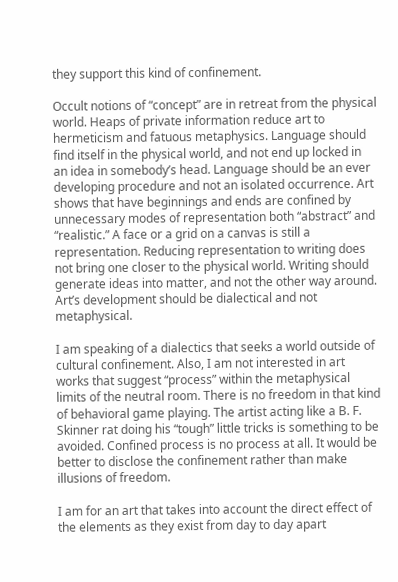they support this kind of confinement.

Occult notions of “concept” are in retreat from the physical world. Heaps of private information reduce art to hermeticism and fatuous metaphysics. Language should find itself in the physical world, and not end up locked in an idea in somebody’s head. Language should be an ever developing procedure and not an isolated occurrence. Art shows that have beginnings and ends are confined by unnecessary modes of representation both “abstract” and “realistic.” A face or a grid on a canvas is still a representation. Reducing representation to writing does not bring one closer to the physical world. Writing should generate ideas into matter, and not the other way around. Art’s development should be dialectical and not metaphysical.

I am speaking of a dialectics that seeks a world outside of cultural confinement. Also, I am not interested in art works that suggest “process” within the metaphysical limits of the neutral room. There is no freedom in that kind of behavioral game playing. The artist acting like a B. F. Skinner rat doing his “tough” little tricks is something to be avoided. Confined process is no process at all. It would be better to disclose the confinement rather than make illusions of freedom.

I am for an art that takes into account the direct effect of the elements as they exist from day to day apart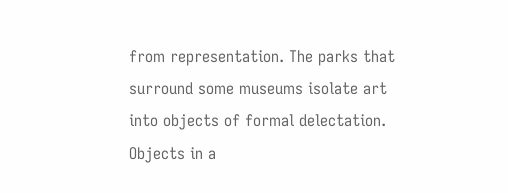from representation. The parks that surround some museums isolate art into objects of formal delectation. Objects in a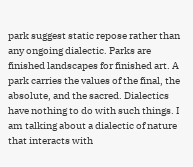park suggest static repose rather than any ongoing dialectic. Parks are finished landscapes for finished art. A park carries the values of the final, the absolute, and the sacred. Dialectics have nothing to do with such things. I am talking about a dialectic of nature that interacts with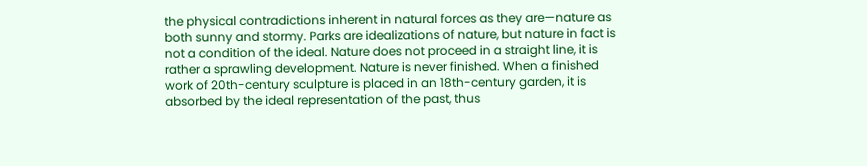the physical contradictions inherent in natural forces as they are—nature as both sunny and stormy. Parks are idealizations of nature, but nature in fact is not a condition of the ideal. Nature does not proceed in a straight line, it is rather a sprawling development. Nature is never finished. When a finished work of 20th-century sculpture is placed in an 18th-century garden, it is absorbed by the ideal representation of the past, thus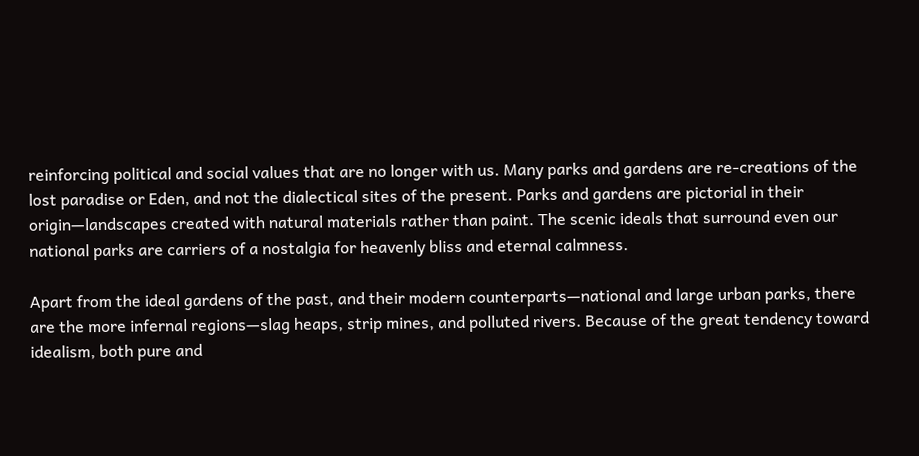reinforcing political and social values that are no longer with us. Many parks and gardens are re-creations of the lost paradise or Eden, and not the dialectical sites of the present. Parks and gardens are pictorial in their origin—landscapes created with natural materials rather than paint. The scenic ideals that surround even our national parks are carriers of a nostalgia for heavenly bliss and eternal calmness.

Apart from the ideal gardens of the past, and their modern counterparts—national and large urban parks, there are the more infernal regions—slag heaps, strip mines, and polluted rivers. Because of the great tendency toward idealism, both pure and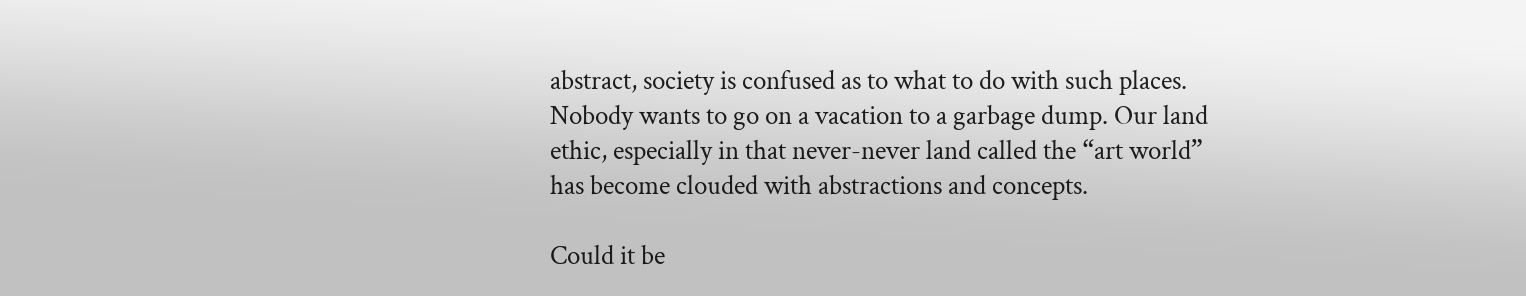abstract, society is confused as to what to do with such places. Nobody wants to go on a vacation to a garbage dump. Our land ethic, especially in that never-never land called the “art world” has become clouded with abstractions and concepts.

Could it be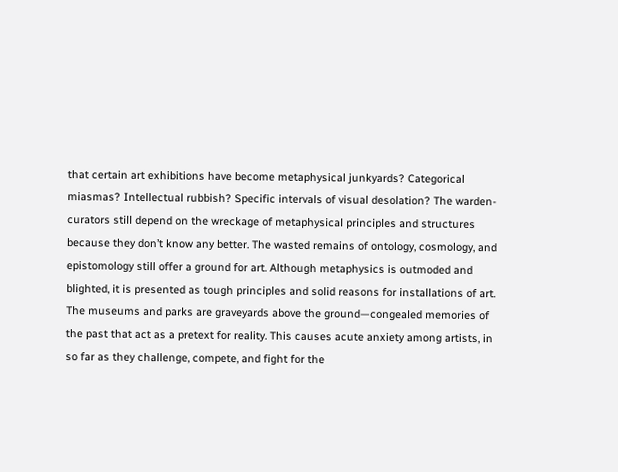that certain art exhibitions have become metaphysical junkyards? Categorical miasmas? Intellectual rubbish? Specific intervals of visual desolation? The warden-curators still depend on the wreckage of metaphysical principles and structures because they don’t know any better. The wasted remains of ontology, cosmology, and epistomology still offer a ground for art. Although metaphysics is outmoded and blighted, it is presented as tough principles and solid reasons for installations of art. The museums and parks are graveyards above the ground—congealed memories of the past that act as a pretext for reality. This causes acute anxiety among artists, in so far as they challenge, compete, and fight for the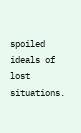spoiled ideals of lost situations.